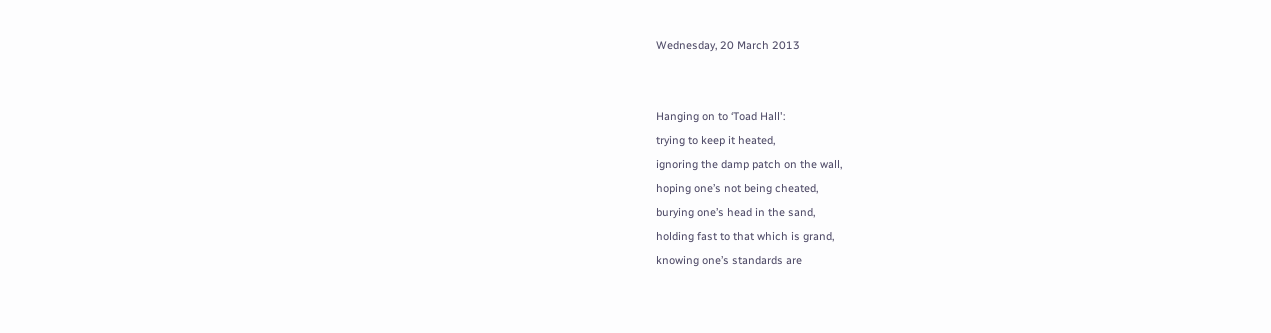Wednesday, 20 March 2013


Hanging on to ‘Toad Hall':
trying to keep it heated,
ignoring the damp patch on the wall,
hoping one’s not being cheated,
burying one’s head in the sand,
holding fast to that which is grand,
knowing one’s standards are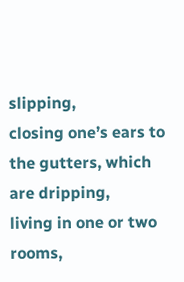slipping,
closing one’s ears to the gutters, which are dripping,
living in one or two rooms,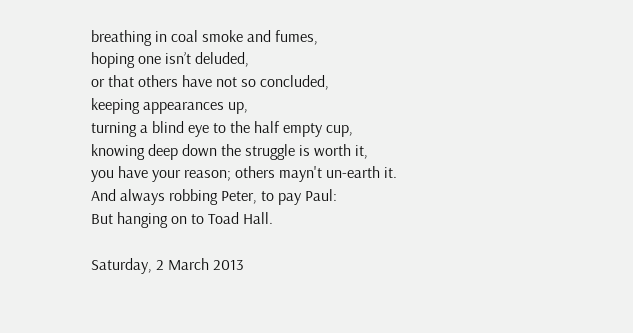breathing in coal smoke and fumes,
hoping one isn’t deluded,
or that others have not so concluded,
keeping appearances up,
turning a blind eye to the half empty cup,
knowing deep down the struggle is worth it,
you have your reason; others mayn't un-earth it.
And always robbing Peter, to pay Paul:
But hanging on to Toad Hall.

Saturday, 2 March 2013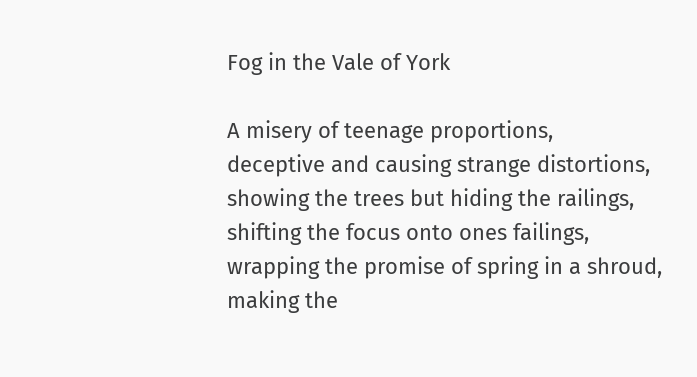Fog in the Vale of York

A misery of teenage proportions,
deceptive and causing strange distortions,
showing the trees but hiding the railings,
shifting the focus onto ones failings,
wrapping the promise of spring in a shroud,
making the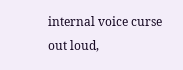internal voice curse out loud,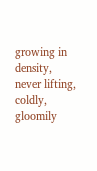growing in density, never lifting,
coldly, gloomily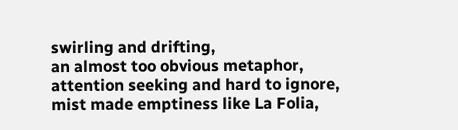swirling and drifting,
an almost too obvious metaphor,
attention seeking and hard to ignore,
mist made emptiness like La Folia,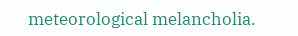meteorological melancholia.